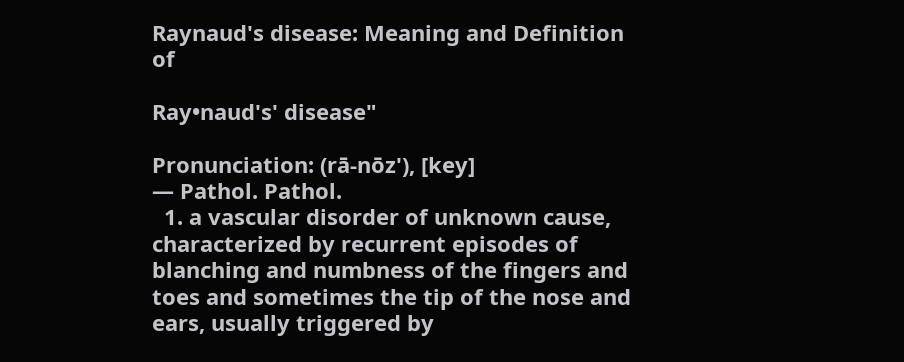Raynaud's disease: Meaning and Definition of

Ray•naud's' disease"

Pronunciation: (rā-nōz'), [key]
— Pathol. Pathol.
  1. a vascular disorder of unknown cause, characterized by recurrent episodes of blanching and numbness of the fingers and toes and sometimes the tip of the nose and ears, usually triggered by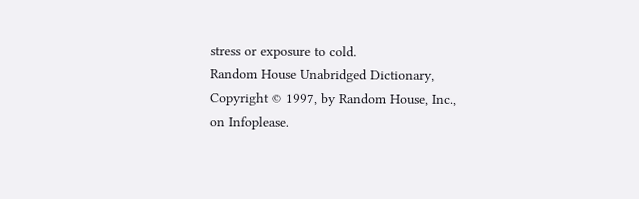stress or exposure to cold.
Random House Unabridged Dictionary, Copyright © 1997, by Random House, Inc., on Infoplease.